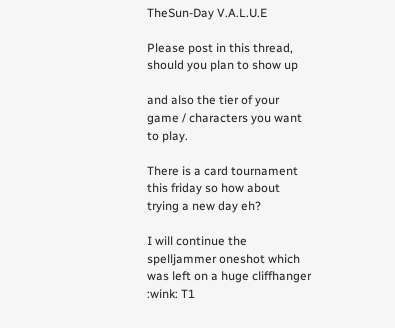TheSun-Day V.A.L.U.E

Please post in this thread, should you plan to show up

and also the tier of your game / characters you want to play.

There is a card tournament this friday so how about trying a new day eh?

I will continue the spelljammer oneshot which was left on a huge cliffhanger :wink: T1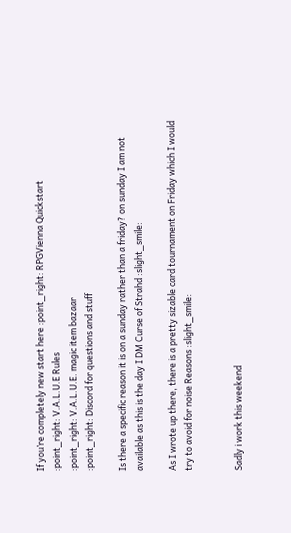If you’re completely new start here :point_right: RPGVienna Quickstart
:point_right: V.A.L.U.E Rules
:point_right: V.A.L.U.E. magic item bazaar
:point_right: Discord for questions and stuff

Is there a specific reason it is on a sunday rather than a friday? on sunday I am not available as this is the day I DM Curse of Strahd :slight_smile:

As I wrote up there, there is a pretty sizable card tournament on Friday which I would try to avoid for noise Reasons :slight_smile:


Sadly i work this weekend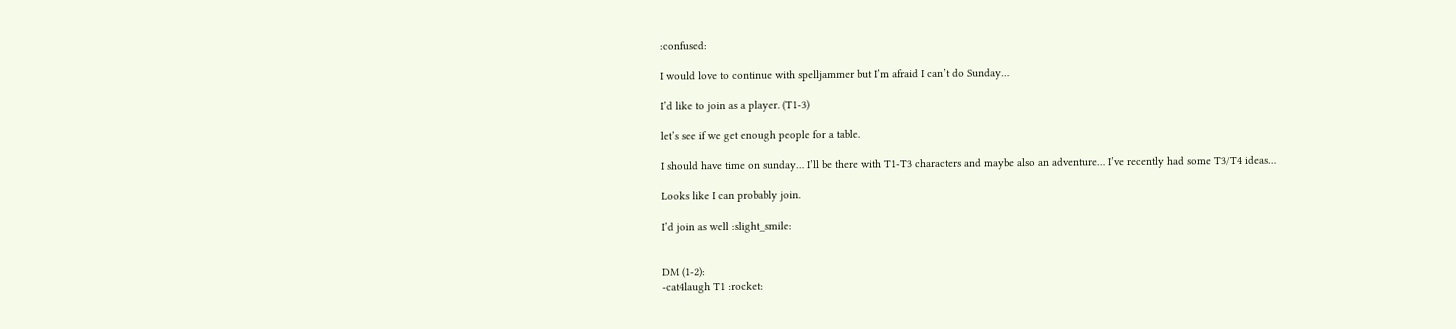:confused:

I would love to continue with spelljammer but I’m afraid I can’t do Sunday…

I’d like to join as a player. (T1-3)

let’s see if we get enough people for a table.

I should have time on sunday… I’ll be there with T1-T3 characters and maybe also an adventure… I’ve recently had some T3/T4 ideas…

Looks like I can probably join.

I’d join as well :slight_smile:


DM (1-2):
-cat4laugh T1 :rocket: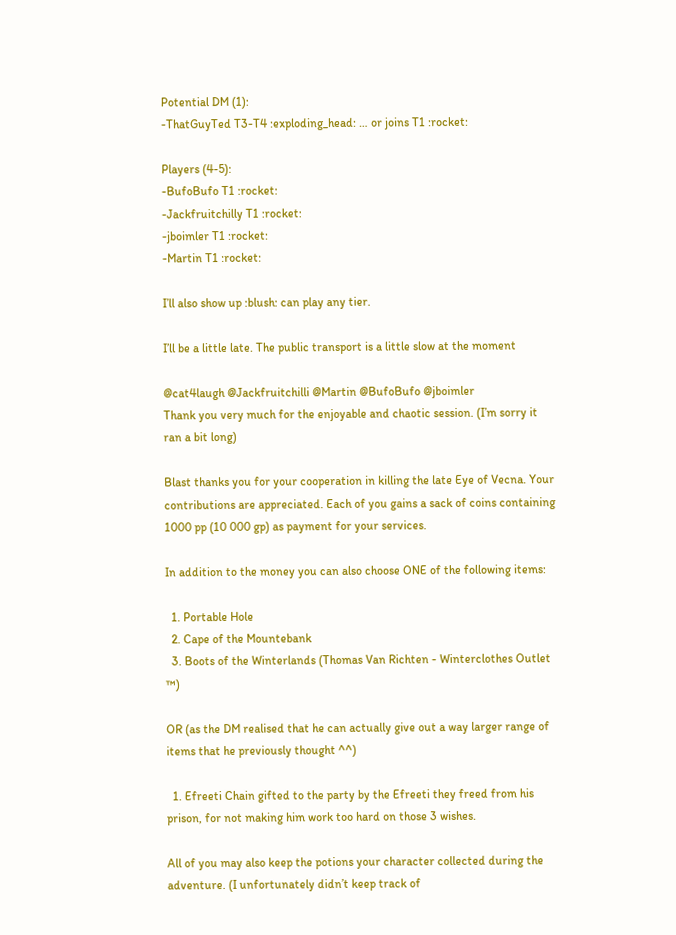Potential DM (1):
-ThatGuyTed T3-T4 :exploding_head: … or joins T1 :rocket:

Players (4-5):
-BufoBufo T1 :rocket:
-Jackfruitchilly T1 :rocket:
-jboimler T1 :rocket:
-Martin T1 :rocket:

I’ll also show up :blush: can play any tier.

I’ll be a little late. The public transport is a little slow at the moment

@cat4laugh @Jackfruitchilli @Martin @BufoBufo @jboimler
Thank you very much for the enjoyable and chaotic session. (I’m sorry it ran a bit long)

Blast thanks you for your cooperation in killing the late Eye of Vecna. Your contributions are appreciated. Each of you gains a sack of coins containing 1000 pp (10 000 gp) as payment for your services.

In addition to the money you can also choose ONE of the following items:

  1. Portable Hole
  2. Cape of the Mountebank
  3. Boots of the Winterlands (Thomas Van Richten - Winterclothes Outlet ™)

OR (as the DM realised that he can actually give out a way larger range of items that he previously thought ^^)

  1. Efreeti Chain gifted to the party by the Efreeti they freed from his prison, for not making him work too hard on those 3 wishes.

All of you may also keep the potions your character collected during the adventure. (I unfortunately didn’t keep track of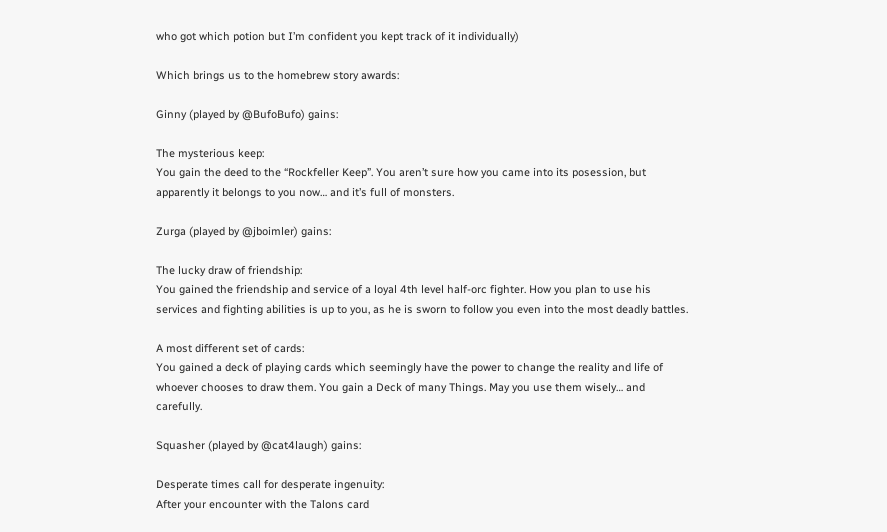who got which potion but I’m confident you kept track of it individually)

Which brings us to the homebrew story awards:

Ginny (played by @BufoBufo) gains:

The mysterious keep:
You gain the deed to the “Rockfeller Keep”. You aren’t sure how you came into its posession, but apparently it belongs to you now… and it’s full of monsters.

Zurga (played by @jboimler) gains:

The lucky draw of friendship:
You gained the friendship and service of a loyal 4th level half-orc fighter. How you plan to use his services and fighting abilities is up to you, as he is sworn to follow you even into the most deadly battles.

A most different set of cards:
You gained a deck of playing cards which seemingly have the power to change the reality and life of whoever chooses to draw them. You gain a Deck of many Things. May you use them wisely… and carefully.

Squasher (played by @cat4laugh) gains:

Desperate times call for desperate ingenuity:
After your encounter with the Talons card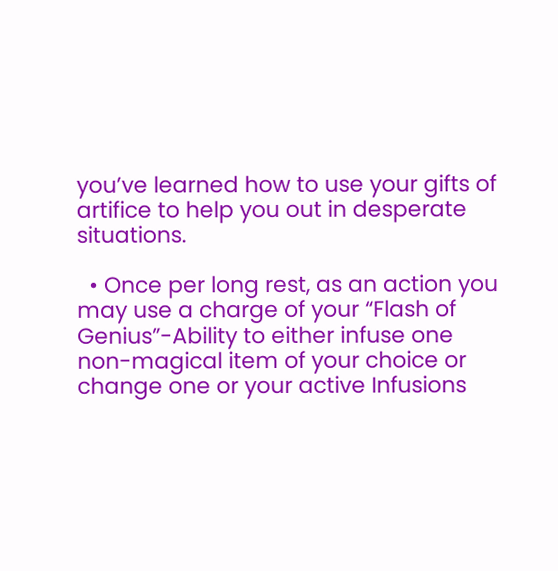you’ve learned how to use your gifts of artifice to help you out in desperate situations.

  • Once per long rest, as an action you may use a charge of your “Flash of Genius”-Ability to either infuse one non-magical item of your choice or change one or your active Infusions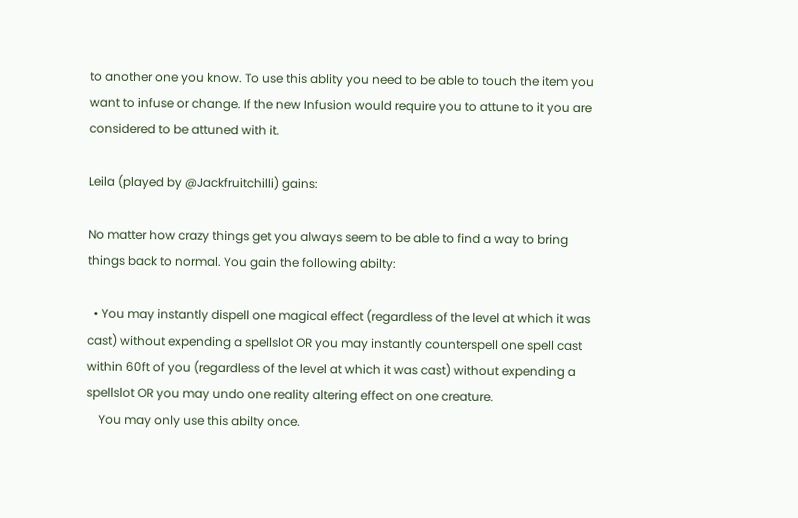to another one you know. To use this ablity you need to be able to touch the item you want to infuse or change. If the new Infusion would require you to attune to it you are considered to be attuned with it.

Leila (played by @Jackfruitchilli) gains:

No matter how crazy things get you always seem to be able to find a way to bring things back to normal. You gain the following abilty:

  • You may instantly dispell one magical effect (regardless of the level at which it was cast) without expending a spellslot OR you may instantly counterspell one spell cast within 60ft of you (regardless of the level at which it was cast) without expending a spellslot OR you may undo one reality altering effect on one creature.
    You may only use this abilty once.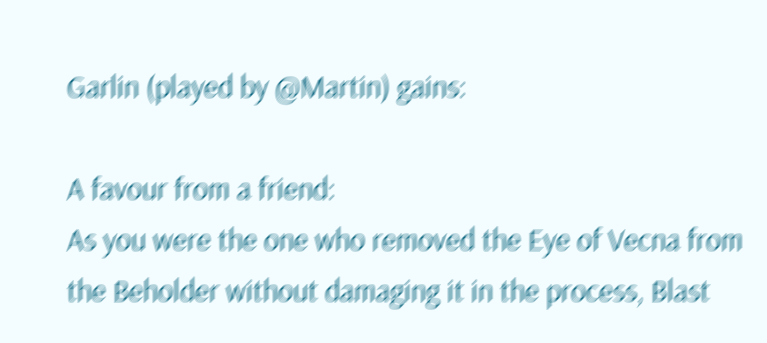Garlin (played by @Martin) gains:

A favour from a friend:
As you were the one who removed the Eye of Vecna from the Beholder without damaging it in the process, Blast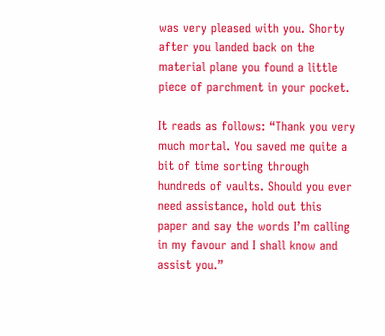was very pleased with you. Shorty after you landed back on the material plane you found a little piece of parchment in your pocket.

It reads as follows: “Thank you very much mortal. You saved me quite a bit of time sorting through hundreds of vaults. Should you ever need assistance, hold out this paper and say the words I’m calling in my favour and I shall know and assist you.”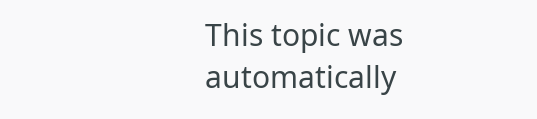This topic was automatically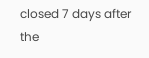closed 7 days after the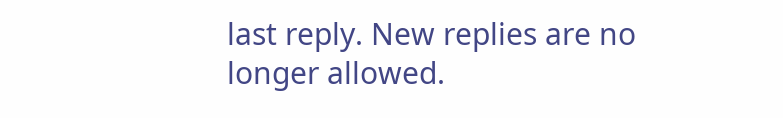last reply. New replies are no longer allowed.